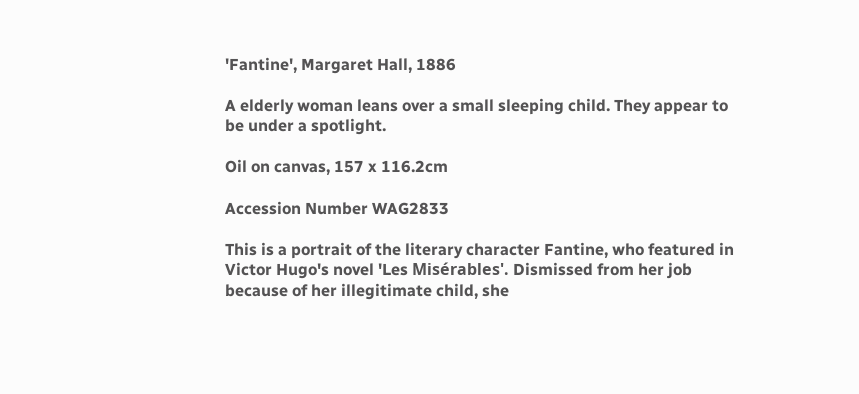'Fantine', Margaret Hall, 1886

A elderly woman leans over a small sleeping child. They appear to be under a spotlight.

Oil on canvas, 157 x 116.2cm

Accession Number WAG2833

This is a portrait of the literary character Fantine, who featured in Victor Hugo's novel 'Les Misérables'. Dismissed from her job because of her illegitimate child, she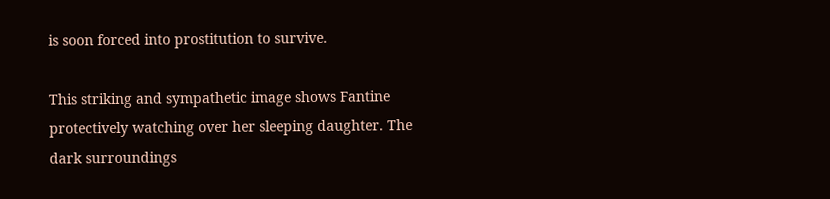is soon forced into prostitution to survive.

This striking and sympathetic image shows Fantine protectively watching over her sleeping daughter. The dark surroundings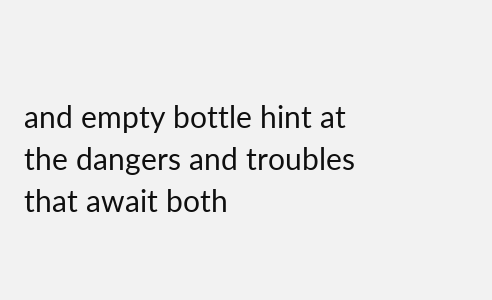and empty bottle hint at the dangers and troubles that await both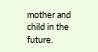mother and child in the future.